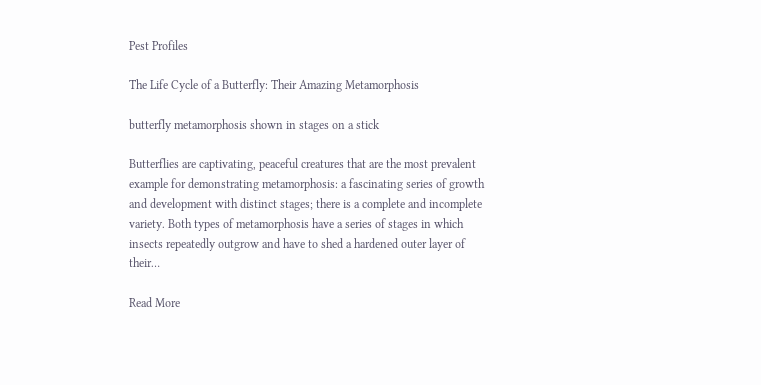Pest Profiles

The Life Cycle of a Butterfly: Their Amazing Metamorphosis

butterfly metamorphosis shown in stages on a stick

Butterflies are captivating, peaceful creatures that are the most prevalent example for demonstrating metamorphosis: a fascinating series of growth and development with distinct stages; there is a complete and incomplete variety. Both types of metamorphosis have a series of stages in which insects repeatedly outgrow and have to shed a hardened outer layer of their…

Read More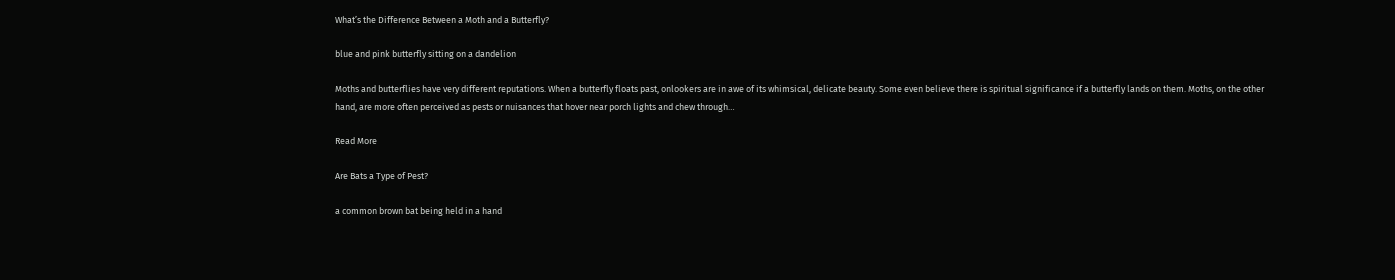What’s the Difference Between a Moth and a Butterfly?

blue and pink butterfly sitting on a dandelion

Moths and butterflies have very different reputations. When a butterfly floats past, onlookers are in awe of its whimsical, delicate beauty. Some even believe there is spiritual significance if a butterfly lands on them. Moths, on the other hand, are more often perceived as pests or nuisances that hover near porch lights and chew through…

Read More

Are Bats a Type of Pest?

a common brown bat being held in a hand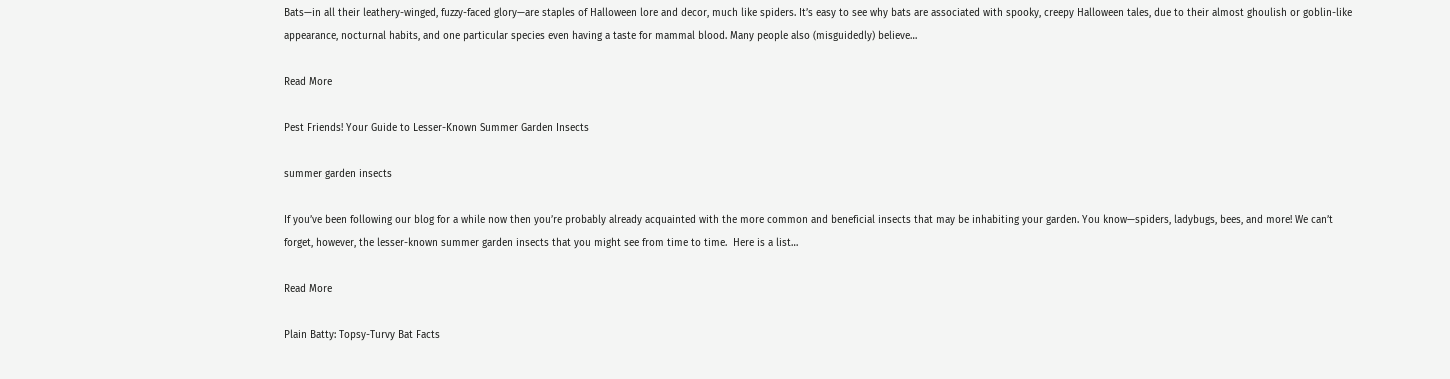Bats—in all their leathery-winged, fuzzy-faced glory—are staples of Halloween lore and decor, much like spiders. It’s easy to see why bats are associated with spooky, creepy Halloween tales, due to their almost ghoulish or goblin-like appearance, nocturnal habits, and one particular species even having a taste for mammal blood. Many people also (misguidedly) believe…

Read More

Pest Friends! Your Guide to Lesser-Known Summer Garden Insects

summer garden insects

If you’ve been following our blog for a while now then you’re probably already acquainted with the more common and beneficial insects that may be inhabiting your garden. You know—spiders, ladybugs, bees, and more! We can’t forget, however, the lesser-known summer garden insects that you might see from time to time.  Here is a list…

Read More

Plain Batty: Topsy-Turvy Bat Facts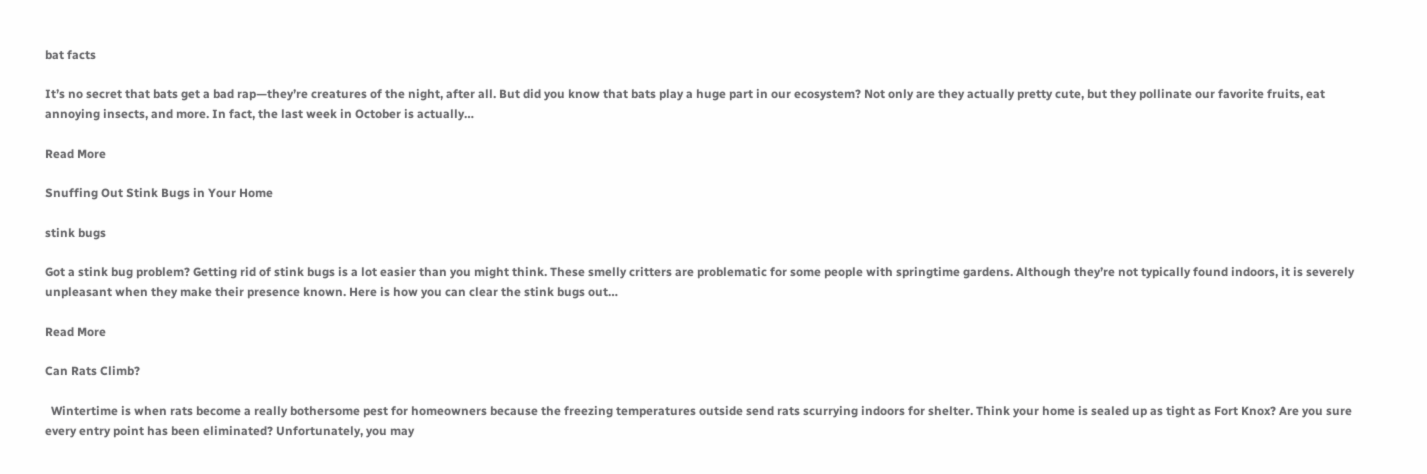bat facts

It’s no secret that bats get a bad rap—they’re creatures of the night, after all. But did you know that bats play a huge part in our ecosystem? Not only are they actually pretty cute, but they pollinate our favorite fruits, eat annoying insects, and more. In fact, the last week in October is actually…

Read More

Snuffing Out Stink Bugs in Your Home

stink bugs

Got a stink bug problem? Getting rid of stink bugs is a lot easier than you might think. These smelly critters are problematic for some people with springtime gardens. Although they’re not typically found indoors, it is severely unpleasant when they make their presence known. Here is how you can clear the stink bugs out…

Read More

Can Rats Climb?

  Wintertime is when rats become a really bothersome pest for homeowners because the freezing temperatures outside send rats scurrying indoors for shelter. Think your home is sealed up as tight as Fort Knox? Are you sure every entry point has been eliminated? Unfortunately, you may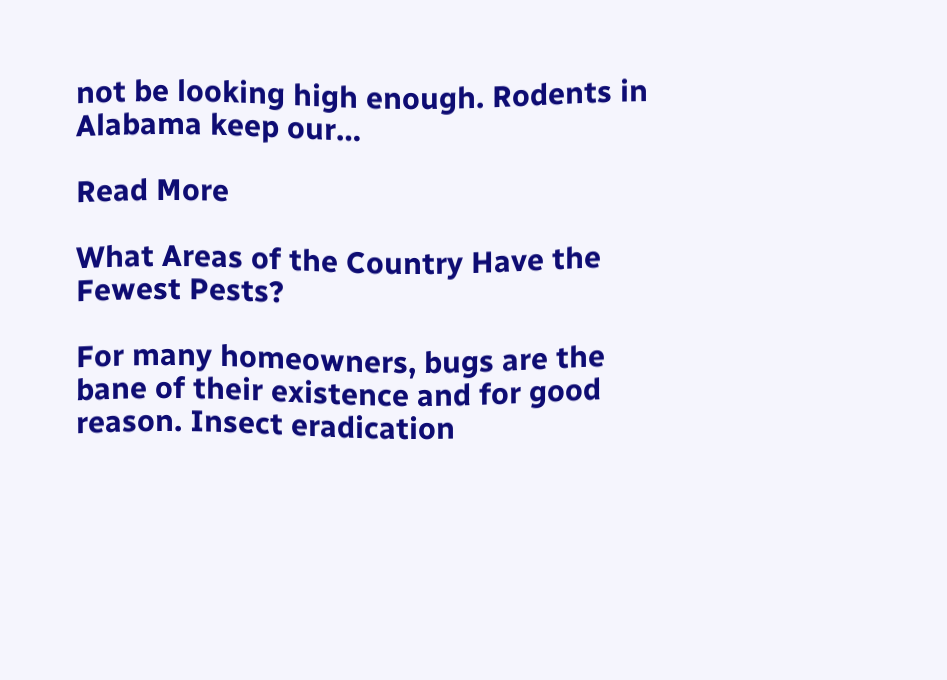not be looking high enough. Rodents in Alabama keep our…

Read More

What Areas of the Country Have the Fewest Pests?

For many homeowners, bugs are the bane of their existence and for good reason. Insect eradication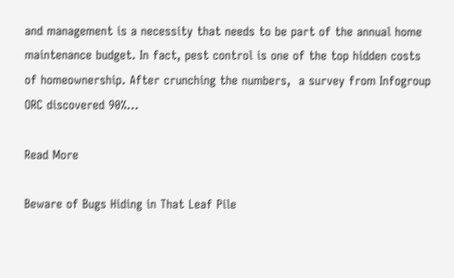and management is a necessity that needs to be part of the annual home maintenance budget. In fact, pest control is one of the top hidden costs of homeownership. After crunching the numbers,  a survey from Infogroup ORC discovered 90%…

Read More

Beware of Bugs Hiding in That Leaf Pile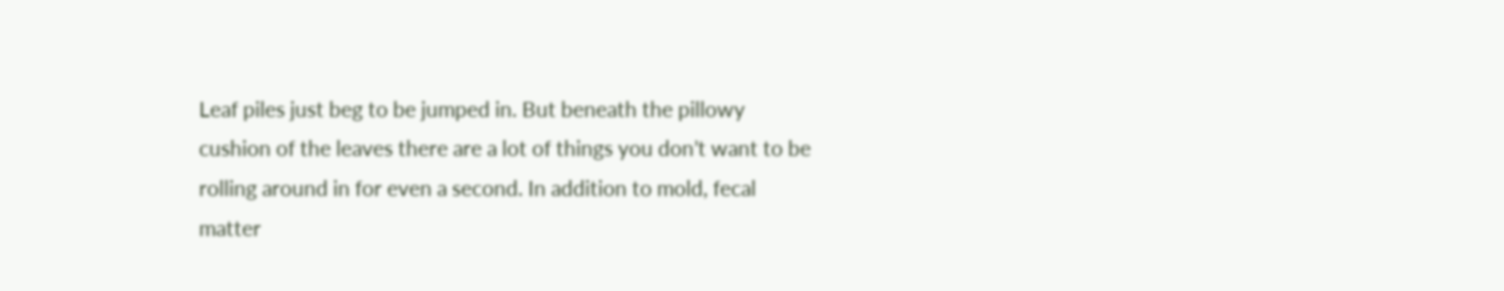Leaf piles just beg to be jumped in. But beneath the pillowy cushion of the leaves there are a lot of things you don’t want to be rolling around in for even a second. In addition to mold, fecal matter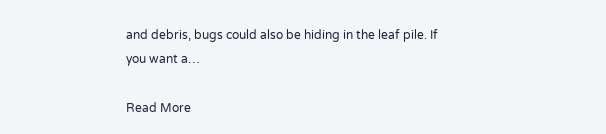and debris, bugs could also be hiding in the leaf pile. If you want a…

Read More